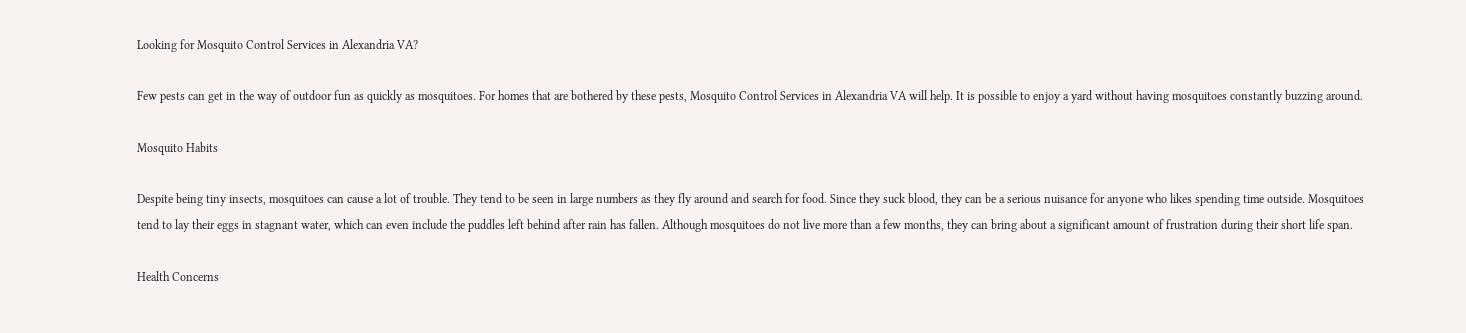Looking for Mosquito Control Services in Alexandria VA?

Few pests can get in the way of outdoor fun as quickly as mosquitoes. For homes that are bothered by these pests, Mosquito Control Services in Alexandria VA will help. It is possible to enjoy a yard without having mosquitoes constantly buzzing around.

Mosquito Habits

Despite being tiny insects, mosquitoes can cause a lot of trouble. They tend to be seen in large numbers as they fly around and search for food. Since they suck blood, they can be a serious nuisance for anyone who likes spending time outside. Mosquitoes tend to lay their eggs in stagnant water, which can even include the puddles left behind after rain has fallen. Although mosquitoes do not live more than a few months, they can bring about a significant amount of frustration during their short life span.

Health Concerns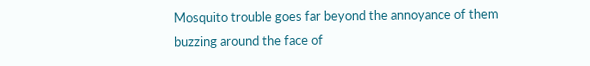Mosquito trouble goes far beyond the annoyance of them buzzing around the face of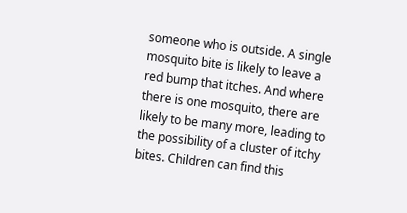someone who is outside. A single mosquito bite is likely to leave a red bump that itches. And where there is one mosquito, there are likely to be many more, leading to the possibility of a cluster of itchy bites. Children can find this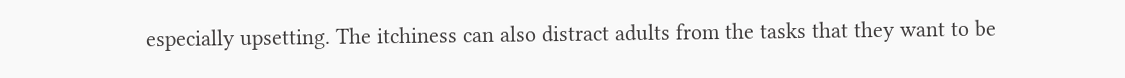especially upsetting. The itchiness can also distract adults from the tasks that they want to be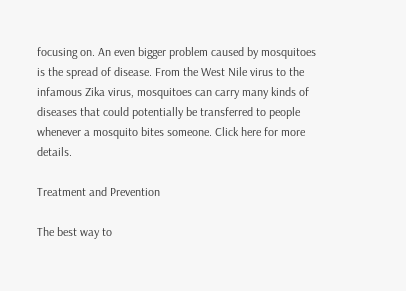focusing on. An even bigger problem caused by mosquitoes is the spread of disease. From the West Nile virus to the infamous Zika virus, mosquitoes can carry many kinds of diseases that could potentially be transferred to people whenever a mosquito bites someone. Click here for more details.

Treatment and Prevention

The best way to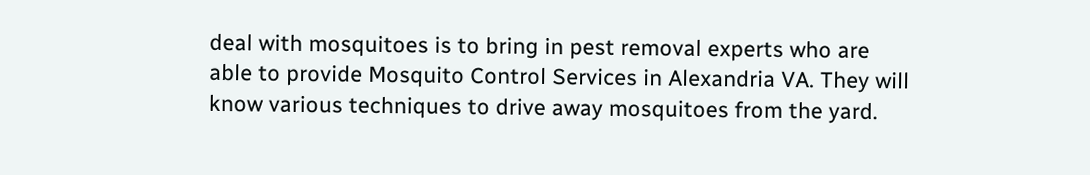deal with mosquitoes is to bring in pest removal experts who are able to provide Mosquito Control Services in Alexandria VA. They will know various techniques to drive away mosquitoes from the yard.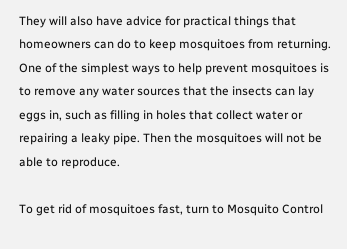They will also have advice for practical things that homeowners can do to keep mosquitoes from returning. One of the simplest ways to help prevent mosquitoes is to remove any water sources that the insects can lay eggs in, such as filling in holes that collect water or repairing a leaky pipe. Then the mosquitoes will not be able to reproduce.

To get rid of mosquitoes fast, turn to Mosquito Control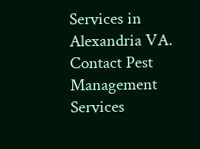Services in Alexandria VA. Contact Pest Management Services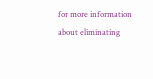for more information about eliminating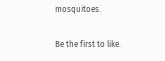mosquitoes.

Be the first to like.